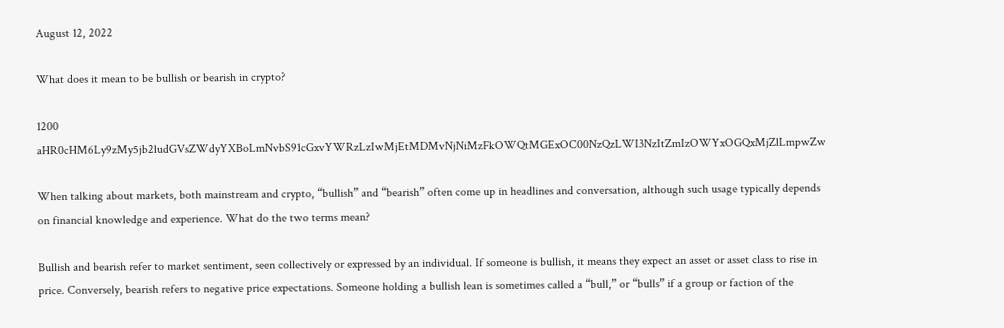August 12, 2022

What does it mean to be bullish or bearish in crypto?

1200 aHR0cHM6Ly9zMy5jb2ludGVsZWdyYXBoLmNvbS91cGxvYWRzLzIwMjEtMDMvNjNiMzFkOWQtMGExOC00NzQzLWI3NzItZmIzOWYxOGQxMjZlLmpwZw

When talking about markets, both mainstream and crypto, “bullish” and “bearish” often come up in headlines and conversation, although such usage typically depends on financial knowledge and experience. What do the two terms mean?

Bullish and bearish refer to market sentiment, seen collectively or expressed by an individual. If someone is bullish, it means they expect an asset or asset class to rise in price. Conversely, bearish refers to negative price expectations. Someone holding a bullish lean is sometimes called a “bull,” or “bulls” if a group or faction of the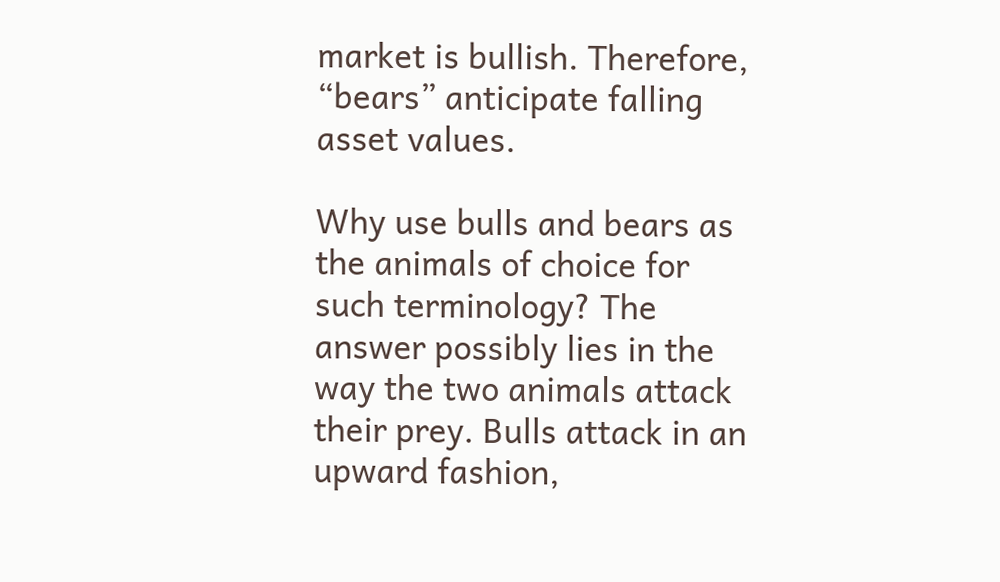market is bullish. Therefore, “bears” anticipate falling asset values.

Why use bulls and bears as the animals of choice for such terminology? The answer possibly lies in the way the two animals attack their prey. Bulls attack in an upward fashion,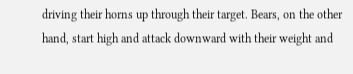driving their horns up through their target. Bears, on the other hand, start high and attack downward with their weight and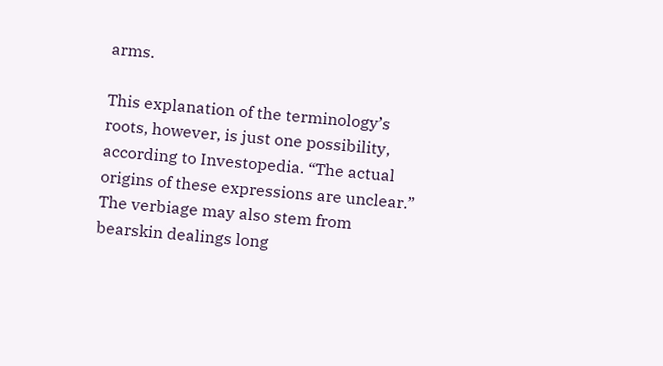arms.

This explanation of the terminology’s roots, however, is just one possibility, according to Investopedia. “The actual origins of these expressions are unclear.” The verbiage may also stem from bearskin dealings long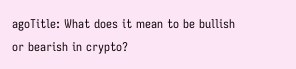agoTitle: What does it mean to be bullish or bearish in crypto?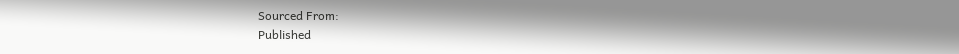Sourced From:
Published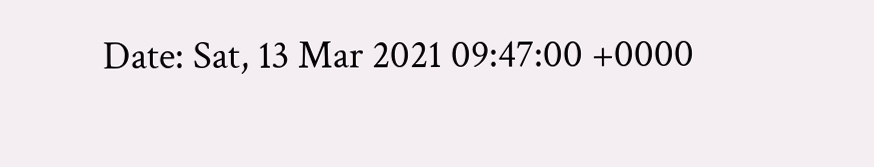Date: Sat, 13 Mar 2021 09:47:00 +0000